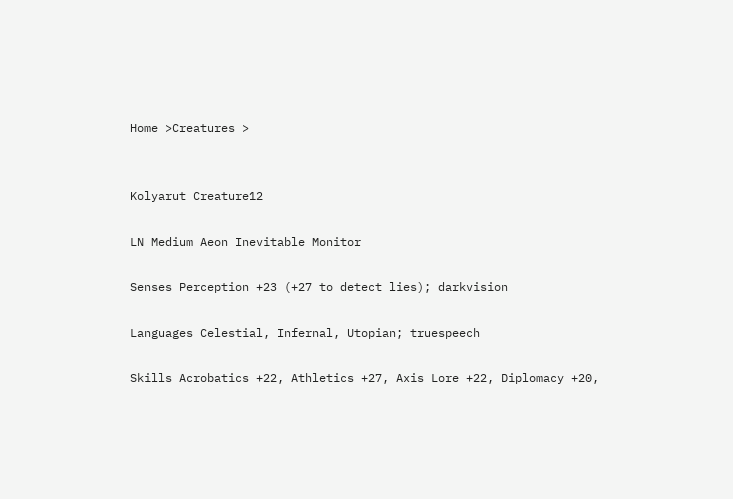Home >Creatures >


Kolyarut Creature12

LN Medium Aeon Inevitable Monitor

Senses Perception +23 (+27 to detect lies); darkvision

Languages Celestial, Infernal, Utopian; truespeech

Skills Acrobatics +22, Athletics +27, Axis Lore +22, Diplomacy +20,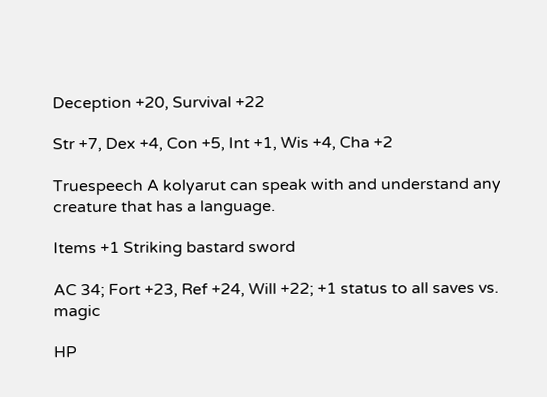Deception +20, Survival +22

Str +7, Dex +4, Con +5, Int +1, Wis +4, Cha +2

Truespeech A kolyarut can speak with and understand any creature that has a language.

Items +1 Striking bastard sword

AC 34; Fort +23, Ref +24, Will +22; +1 status to all saves vs. magic

HP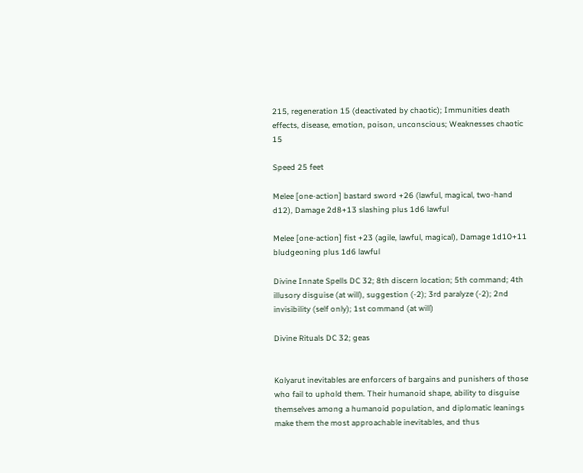215, regeneration 15 (deactivated by chaotic); Immunities death effects, disease, emotion, poison, unconscious; Weaknesses chaotic 15

Speed 25 feet

Melee [one-action] bastard sword +26 (lawful, magical, two-hand d12), Damage 2d8+13 slashing plus 1d6 lawful

Melee [one-action] fist +23 (agile, lawful, magical), Damage 1d10+11 bludgeoning plus 1d6 lawful

Divine Innate Spells DC 32; 8th discern location; 5th command; 4th illusory disguise (at will), suggestion (-2); 3rd paralyze (-2); 2nd invisibility (self only); 1st command (at will)

Divine Rituals DC 32; geas


Kolyarut inevitables are enforcers of bargains and punishers of those who fail to uphold them. Their humanoid shape, ability to disguise themselves among a humanoid population, and diplomatic leanings make them the most approachable inevitables, and thus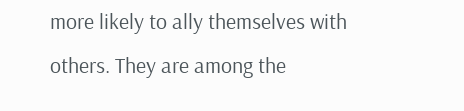more likely to ally themselves with others. They are among the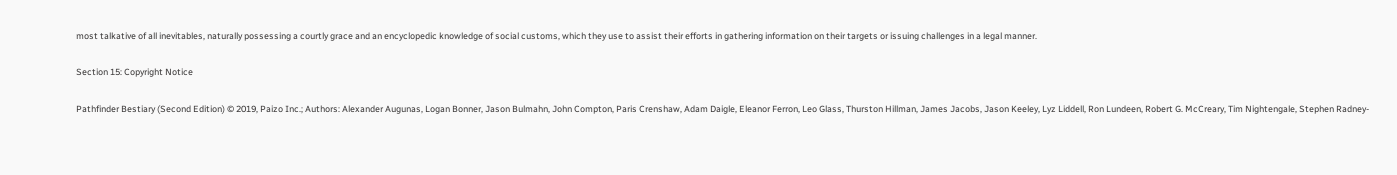most talkative of all inevitables, naturally possessing a courtly grace and an encyclopedic knowledge of social customs, which they use to assist their efforts in gathering information on their targets or issuing challenges in a legal manner.

Section 15: Copyright Notice

Pathfinder Bestiary (Second Edition) © 2019, Paizo Inc.; Authors: Alexander Augunas, Logan Bonner, Jason Bulmahn, John Compton, Paris Crenshaw, Adam Daigle, Eleanor Ferron, Leo Glass, Thurston Hillman, James Jacobs, Jason Keeley, Lyz Liddell, Ron Lundeen, Robert G. McCreary, Tim Nightengale, Stephen Radney-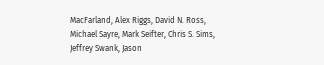MacFarland, Alex Riggs, David N. Ross, Michael Sayre, Mark Seifter, Chris S. Sims, Jeffrey Swank, Jason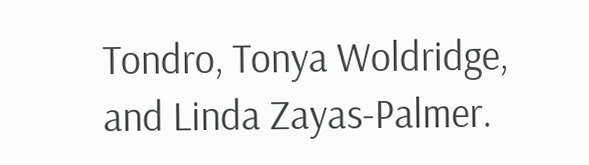Tondro, Tonya Woldridge, and Linda Zayas-Palmer.